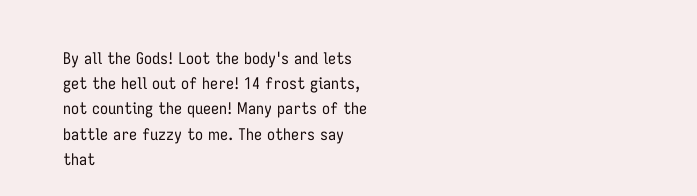By all the Gods! Loot the body's and lets get the hell out of here! 14 frost giants, not counting the queen! Many parts of the battle are fuzzy to me. The others say that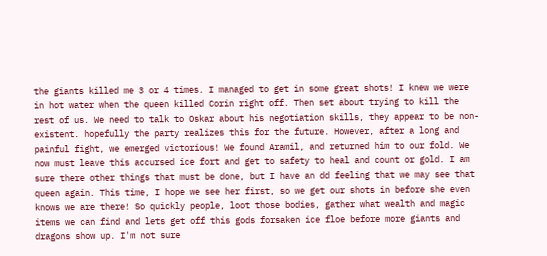the giants killed me 3 or 4 times. I managed to get in some great shots! I knew we were in hot water when the queen killed Corin right off. Then set about trying to kill the rest of us. We need to talk to Oskar about his negotiation skills, they appear to be non-existent. hopefully the party realizes this for the future. However, after a long and painful fight, we emerged victorious! We found Aramil, and returned him to our fold. We now must leave this accursed ice fort and get to safety to heal and count or gold. I am sure there other things that must be done, but I have an dd feeling that we may see that queen again. This time, I hope we see her first, so we get our shots in before she even knows we are there! So quickly people, loot those bodies, gather what wealth and magic items we can find and lets get off this gods forsaken ice floe before more giants and dragons show up. I'm not sure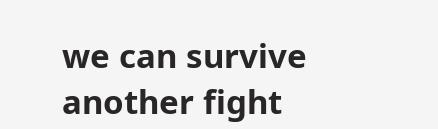we can survive another fight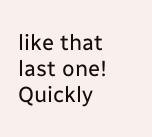like that last one! Quickly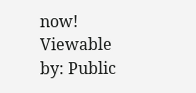now!
Viewable by: Public